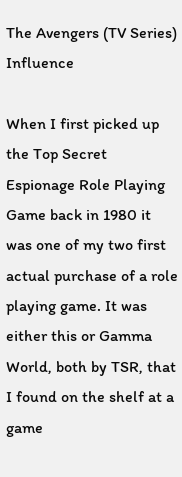The Avengers (TV Series) Influence

When I first picked up the Top Secret Espionage Role Playing Game back in 1980 it was one of my two first actual purchase of a role playing game. It was either this or Gamma World, both by TSR, that I found on the shelf at a game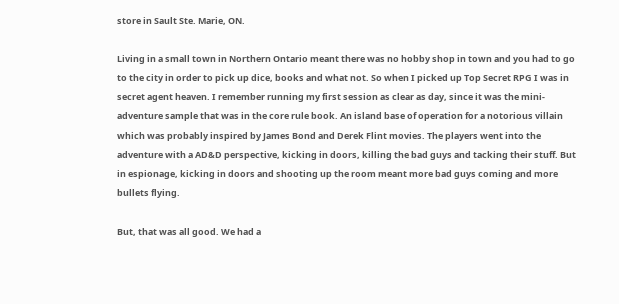store in Sault Ste. Marie, ON.

Living in a small town in Northern Ontario meant there was no hobby shop in town and you had to go to the city in order to pick up dice, books and what not. So when I picked up Top Secret RPG I was in secret agent heaven. I remember running my first session as clear as day, since it was the mini-adventure sample that was in the core rule book. An island base of operation for a notorious villain which was probably inspired by James Bond and Derek Flint movies. The players went into the adventure with a AD&D perspective, kicking in doors, killing the bad guys and tacking their stuff. But in espionage, kicking in doors and shooting up the room meant more bad guys coming and more bullets flying.

But, that was all good. We had a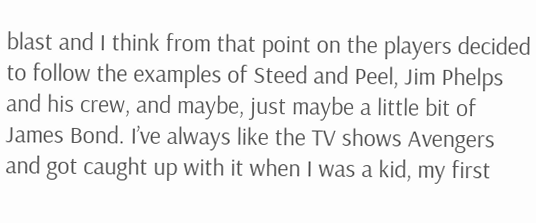blast and I think from that point on the players decided to follow the examples of Steed and Peel, Jim Phelps and his crew, and maybe, just maybe a little bit of James Bond. I’ve always like the TV shows Avengers and got caught up with it when I was a kid, my first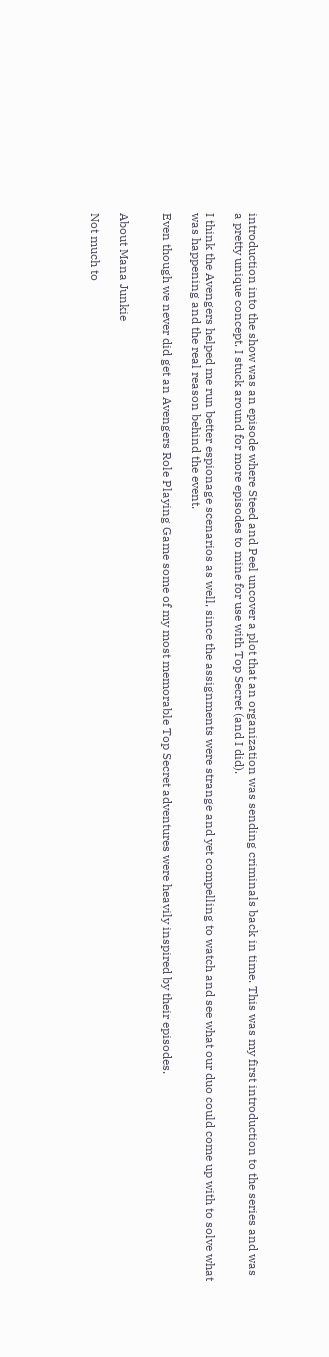introduction into the show was an episode where Steed and Peel uncover a plot that an organization was sending criminals back in time. This was my first introduction to the series and was a pretty unique concept. I stuck around for more episodes to mine for use with Top Secret (and I did).

I think the Avengers helped me run better espionage scenarios as well, since the assignments were strange and yet compelling to watch and see what our duo could come up with to solve what was happening and the real reason behind the event.

Even though we never did get an Avengers Role Playing Game some of my most memorable Top Secret adventures were heavily inspired by their episodes.


About Mana Junkie

Not much to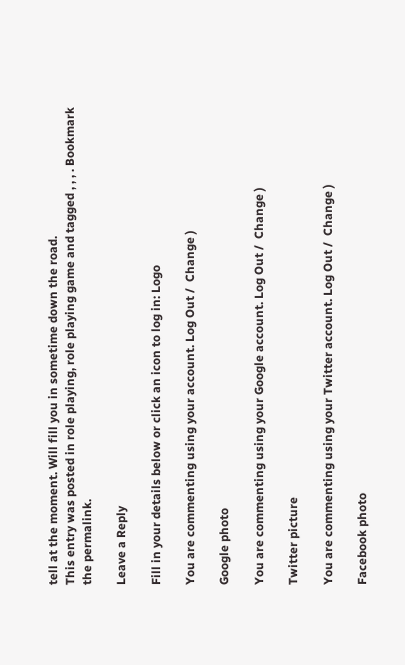tell at the moment. Will fill you in sometime down the road.
This entry was posted in role playing, role playing game and tagged , , , . Bookmark the permalink.

Leave a Reply

Fill in your details below or click an icon to log in: Logo

You are commenting using your account. Log Out /  Change )

Google photo

You are commenting using your Google account. Log Out /  Change )

Twitter picture

You are commenting using your Twitter account. Log Out /  Change )

Facebook photo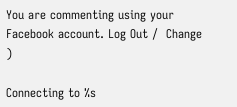You are commenting using your Facebook account. Log Out /  Change )

Connecting to %s